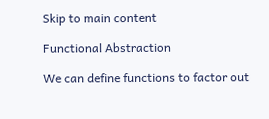Skip to main content

Functional Abstraction

We can define functions to factor out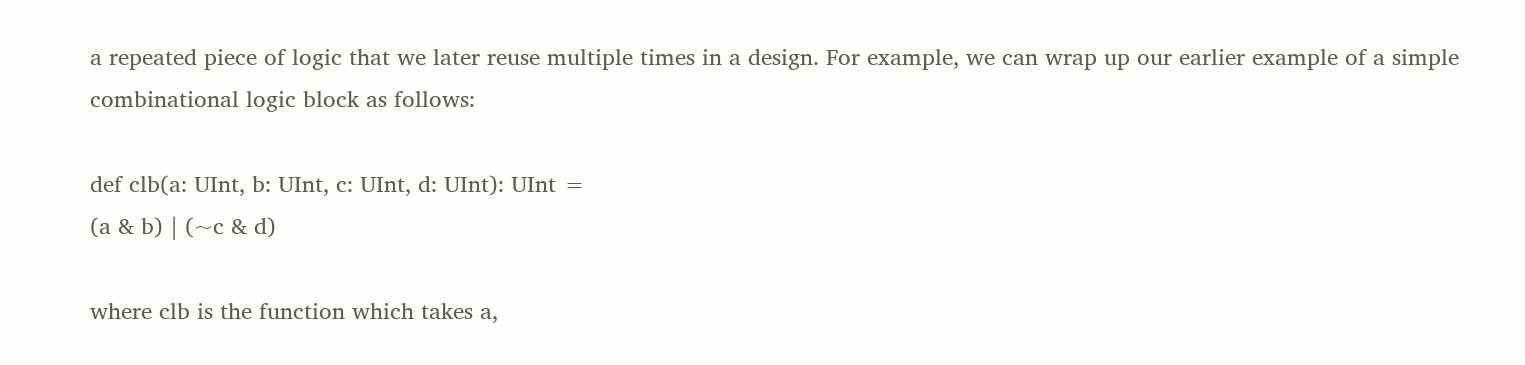a repeated piece of logic that we later reuse multiple times in a design. For example, we can wrap up our earlier example of a simple combinational logic block as follows:

def clb(a: UInt, b: UInt, c: UInt, d: UInt): UInt =
(a & b) | (~c & d)

where clb is the function which takes a,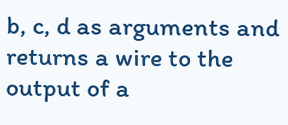b, c, d as arguments and returns a wire to the output of a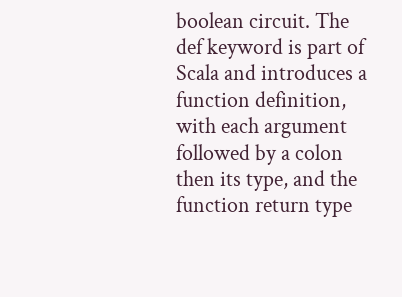boolean circuit. The def keyword is part of Scala and introduces a function definition, with each argument followed by a colon then its type, and the function return type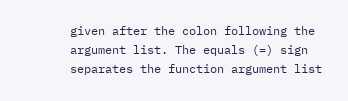given after the colon following the argument list. The equals (=) sign separates the function argument list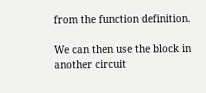from the function definition.

We can then use the block in another circuit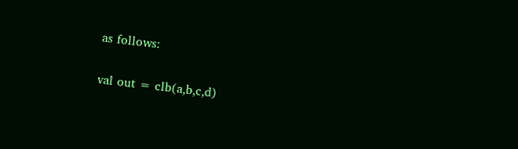as follows:

val out = clb(a,b,c,d)